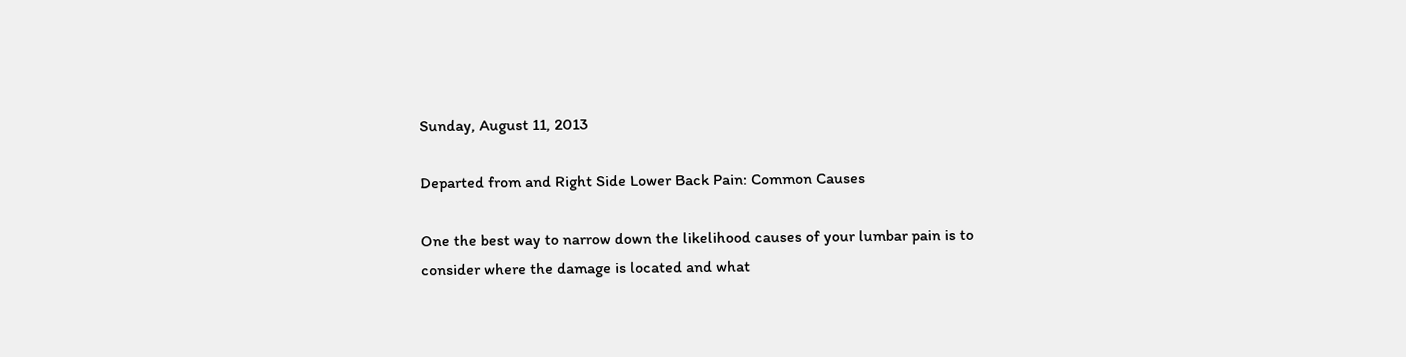Sunday, August 11, 2013

Departed from and Right Side Lower Back Pain: Common Causes

One the best way to narrow down the likelihood causes of your lumbar pain is to consider where the damage is located and what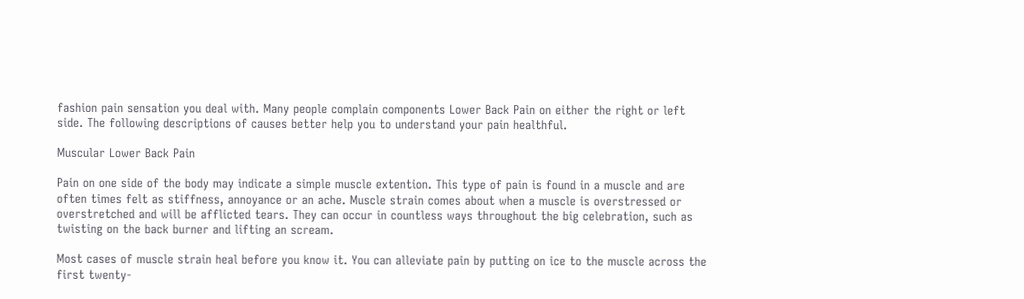fashion pain sensation you deal with. Many people complain components Lower Back Pain on either the right or left side. The following descriptions of causes better help you to understand your pain healthful.

Muscular Lower Back Pain

Pain on one side of the body may indicate a simple muscle extention. This type of pain is found in a muscle and are often times felt as stiffness, annoyance or an ache. Muscle strain comes about when a muscle is overstressed or overstretched and will be afflicted tears. They can occur in countless ways throughout the big celebration, such as twisting on the back burner and lifting an scream.

Most cases of muscle strain heal before you know it. You can alleviate pain by putting on ice to the muscle across the first twenty-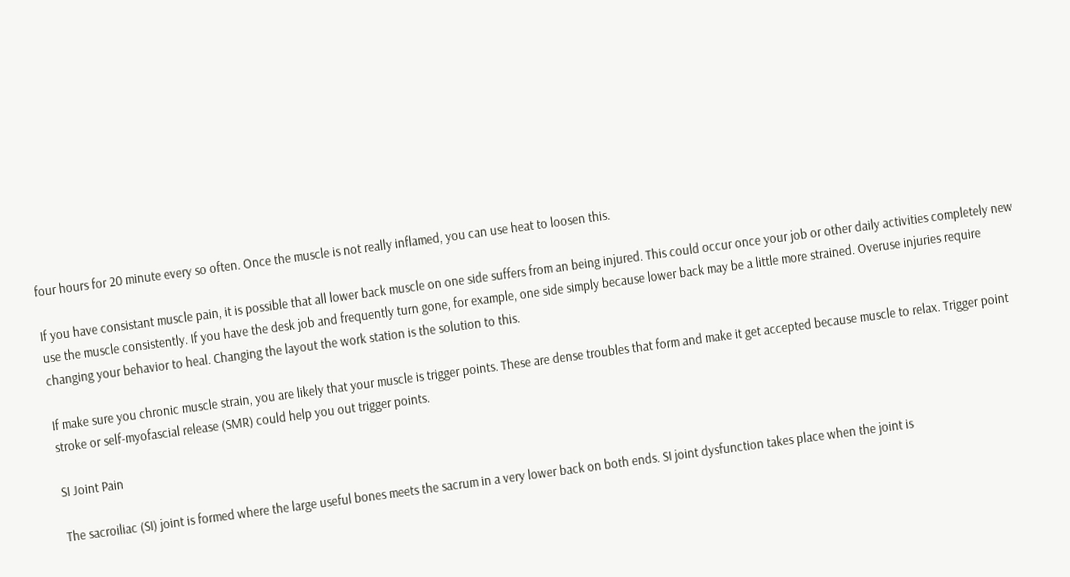four hours for 20 minute every so often. Once the muscle is not really inflamed, you can use heat to loosen this.

If you have consistant muscle pain, it is possible that all lower back muscle on one side suffers from an being injured. This could occur once your job or other daily activities completely new use the muscle consistently. If you have the desk job and frequently turn gone, for example, one side simply because lower back may be a little more strained. Overuse injuries require changing your behavior to heal. Changing the layout the work station is the solution to this.

If make sure you chronic muscle strain, you are likely that your muscle is trigger points. These are dense troubles that form and make it get accepted because muscle to relax. Trigger point stroke or self-myofascial release (SMR) could help you out trigger points.

SI Joint Pain

The sacroiliac (SI) joint is formed where the large useful bones meets the sacrum in a very lower back on both ends. SI joint dysfunction takes place when the joint is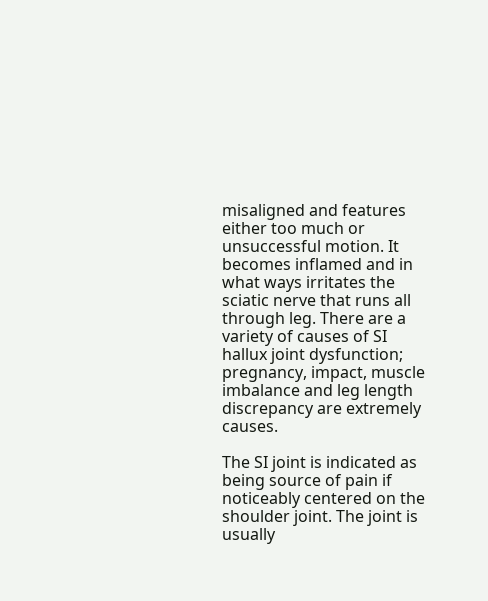misaligned and features either too much or unsuccessful motion. It becomes inflamed and in what ways irritates the sciatic nerve that runs all through leg. There are a variety of causes of SI hallux joint dysfunction; pregnancy, impact, muscle imbalance and leg length discrepancy are extremely causes.

The SI joint is indicated as being source of pain if noticeably centered on the shoulder joint. The joint is usually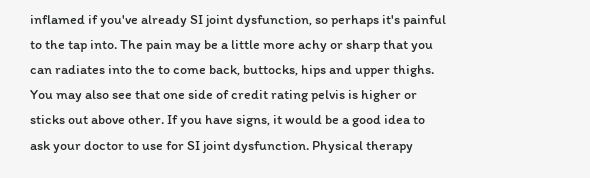inflamed if you've already SI joint dysfunction, so perhaps it's painful to the tap into. The pain may be a little more achy or sharp that you can radiates into the to come back, buttocks, hips and upper thighs. You may also see that one side of credit rating pelvis is higher or sticks out above other. If you have signs, it would be a good idea to ask your doctor to use for SI joint dysfunction. Physical therapy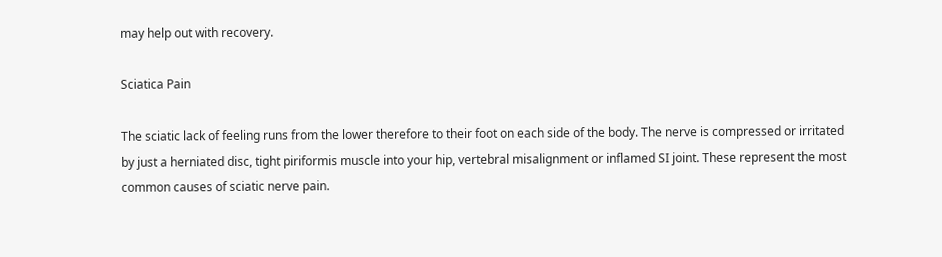may help out with recovery.

Sciatica Pain

The sciatic lack of feeling runs from the lower therefore to their foot on each side of the body. The nerve is compressed or irritated by just a herniated disc, tight piriformis muscle into your hip, vertebral misalignment or inflamed SI joint. These represent the most common causes of sciatic nerve pain.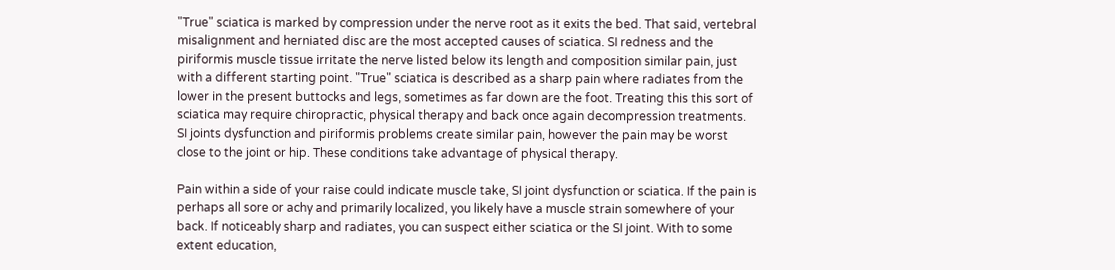"True" sciatica is marked by compression under the nerve root as it exits the bed. That said, vertebral misalignment and herniated disc are the most accepted causes of sciatica. SI redness and the piriformis muscle tissue irritate the nerve listed below its length and composition similar pain, just with a different starting point. "True" sciatica is described as a sharp pain where radiates from the lower in the present buttocks and legs, sometimes as far down are the foot. Treating this this sort of sciatica may require chiropractic, physical therapy and back once again decompression treatments. SI joints dysfunction and piriformis problems create similar pain, however the pain may be worst close to the joint or hip. These conditions take advantage of physical therapy.

Pain within a side of your raise could indicate muscle take, SI joint dysfunction or sciatica. If the pain is perhaps all sore or achy and primarily localized, you likely have a muscle strain somewhere of your back. If noticeably sharp and radiates, you can suspect either sciatica or the SI joint. With to some extent education,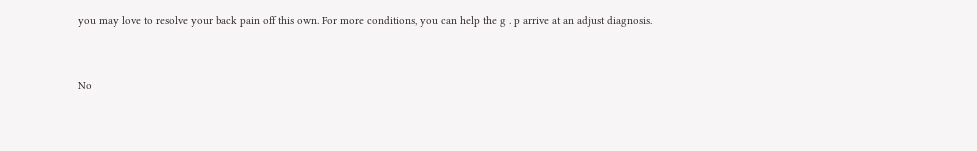you may love to resolve your back pain off this own. For more conditions, you can help the g . p arrive at an adjust diagnosis.


No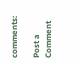comments:

Post a Comment